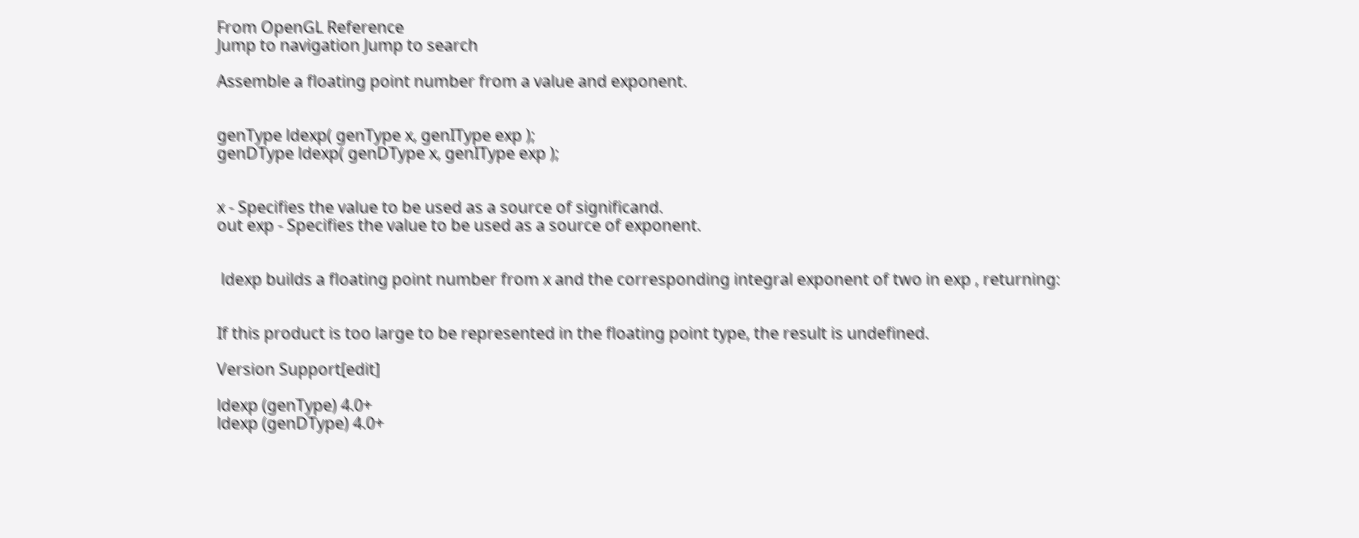From OpenGL Reference
Jump to navigation Jump to search

Assemble a floating point number from a value and exponent.


genType ldexp( genType x, genIType exp );
genDType ldexp( genDType x, genIType exp );


x - Specifies the value to be used as a source of significand.
out exp - Specifies the value to be used as a source of exponent.


 ldexp builds a floating point number from x and the corresponding integral exponent of two in exp , returning:


If this product is too large to be represented in the floating point type, the result is undefined.

Version Support[edit]

ldexp (genType) 4.0+
ldexp (genDType) 4.0+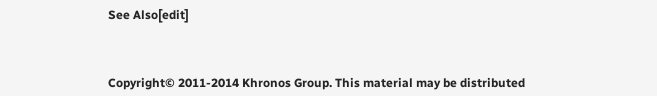See Also[edit]



Copyright© 2011-2014 Khronos Group. This material may be distributed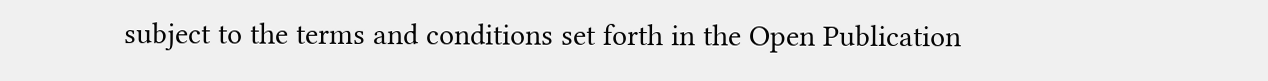subject to the terms and conditions set forth in the Open Publication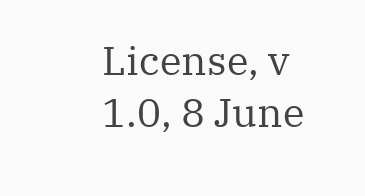License, v 1.0, 8 June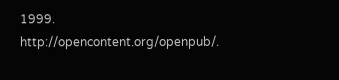1999. http://opencontent.org/openpub/.